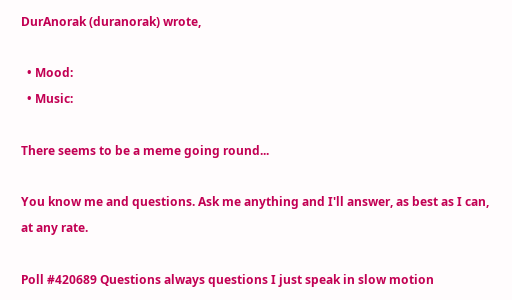DurAnorak (duranorak) wrote,

  • Mood:
  • Music:

There seems to be a meme going round...

You know me and questions. Ask me anything and I'll answer, as best as I can, at any rate.

Poll #420689 Questions always questions I just speak in slow motion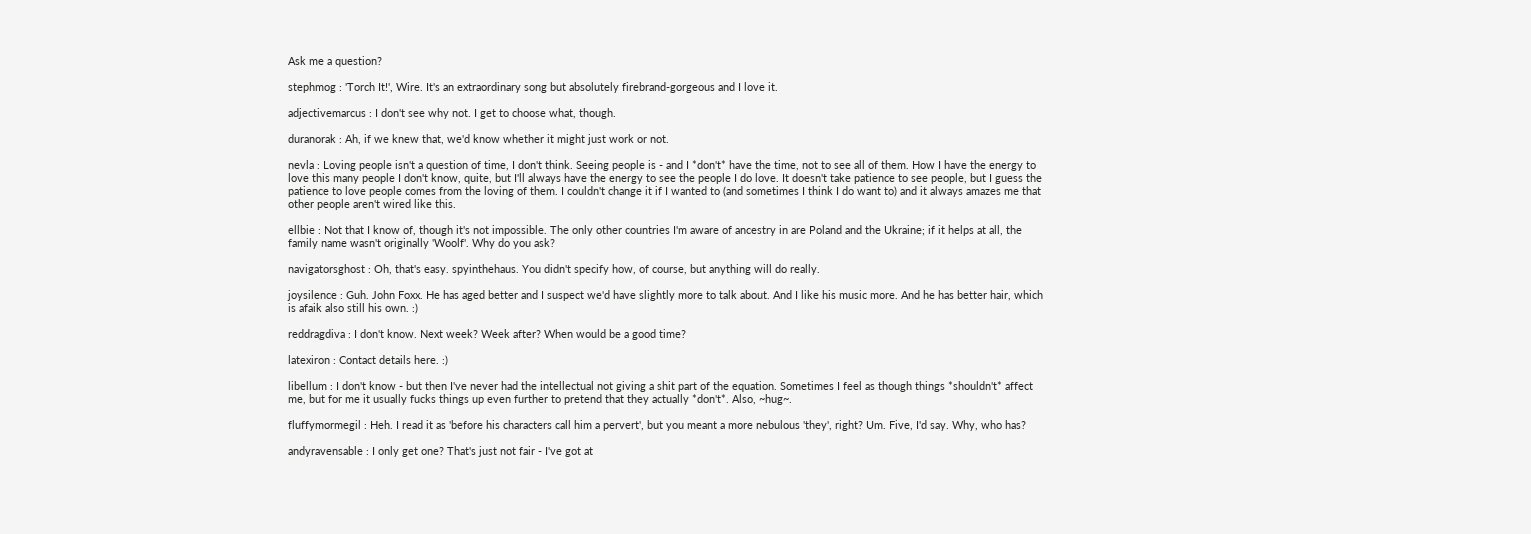Ask me a question?

stephmog : 'Torch It!', Wire. It's an extraordinary song but absolutely firebrand-gorgeous and I love it.

adjectivemarcus : I don't see why not. I get to choose what, though.

duranorak : Ah, if we knew that, we'd know whether it might just work or not.

nevla : Loving people isn't a question of time, I don't think. Seeing people is - and I *don't* have the time, not to see all of them. How I have the energy to love this many people I don't know, quite, but I'll always have the energy to see the people I do love. It doesn't take patience to see people, but I guess the patience to love people comes from the loving of them. I couldn't change it if I wanted to (and sometimes I think I do want to) and it always amazes me that other people aren't wired like this.

ellbie : Not that I know of, though it's not impossible. The only other countries I'm aware of ancestry in are Poland and the Ukraine; if it helps at all, the family name wasn't originally 'Woolf'. Why do you ask?

navigatorsghost : Oh, that's easy. spyinthehaus. You didn't specify how, of course, but anything will do really.

joysilence : Guh. John Foxx. He has aged better and I suspect we'd have slightly more to talk about. And I like his music more. And he has better hair, which is afaik also still his own. :)

reddragdiva : I don't know. Next week? Week after? When would be a good time?

latexiron : Contact details here. :)

libellum : I don't know - but then I've never had the intellectual not giving a shit part of the equation. Sometimes I feel as though things *shouldn't* affect me, but for me it usually fucks things up even further to pretend that they actually *don't*. Also, ~hug~.

fluffymormegil : Heh. I read it as 'before his characters call him a pervert', but you meant a more nebulous 'they', right? Um. Five, I'd say. Why, who has?

andyravensable : I only get one? That's just not fair - I've got at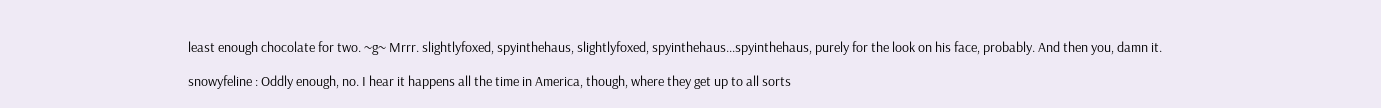least enough chocolate for two. ~g~ Mrrr. slightlyfoxed, spyinthehaus, slightlyfoxed, spyinthehaus...spyinthehaus, purely for the look on his face, probably. And then you, damn it.

snowyfeline : Oddly enough, no. I hear it happens all the time in America, though, where they get up to all sorts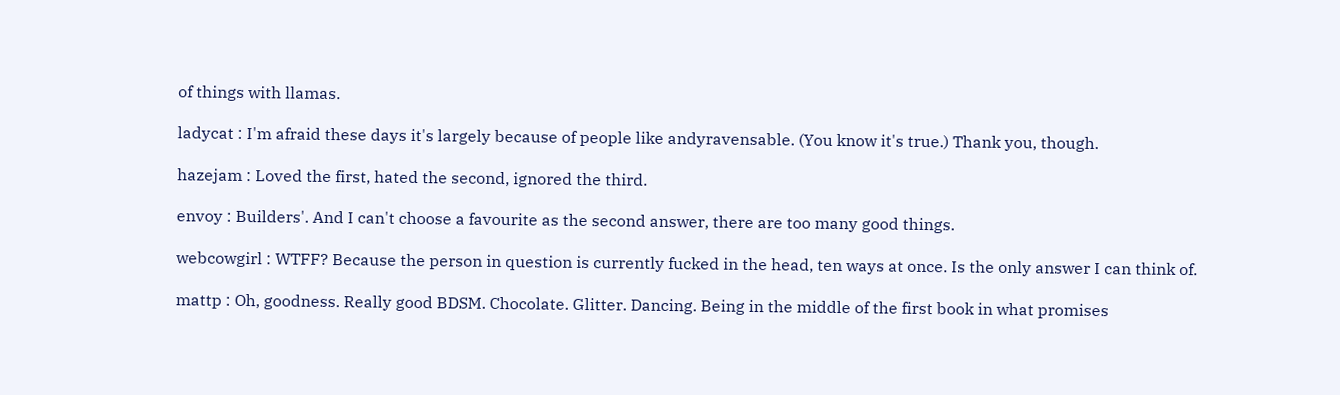of things with llamas.

ladycat : I'm afraid these days it's largely because of people like andyravensable. (You know it's true.) Thank you, though.

hazejam : Loved the first, hated the second, ignored the third.

envoy : Builders'. And I can't choose a favourite as the second answer, there are too many good things.

webcowgirl : WTFF? Because the person in question is currently fucked in the head, ten ways at once. Is the only answer I can think of.

mattp : Oh, goodness. Really good BDSM. Chocolate. Glitter. Dancing. Being in the middle of the first book in what promises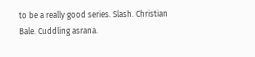to be a really good series. Slash. Christian Bale. Cuddling asrana.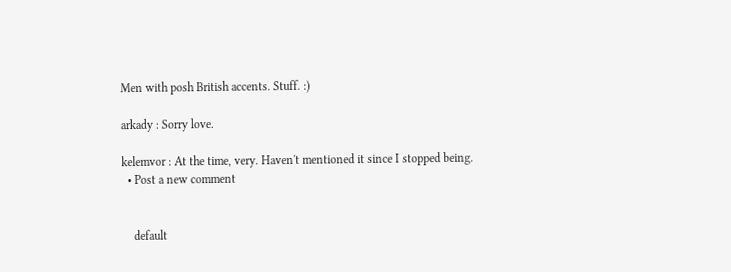Men with posh British accents. Stuff. :)

arkady : Sorry love.

kelemvor : At the time, very. Haven't mentioned it since I stopped being.
  • Post a new comment


    default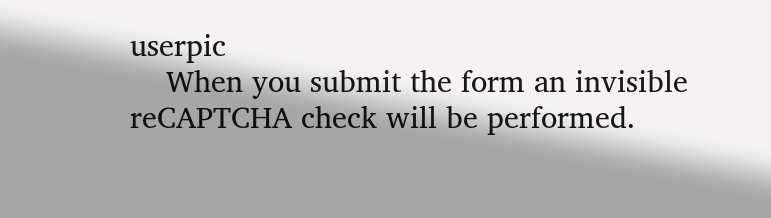userpic
    When you submit the form an invisible reCAPTCHA check will be performed.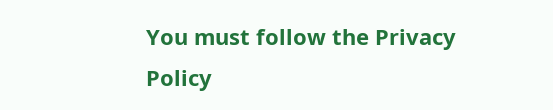You must follow the Privacy Policy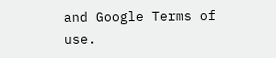and Google Terms of use.